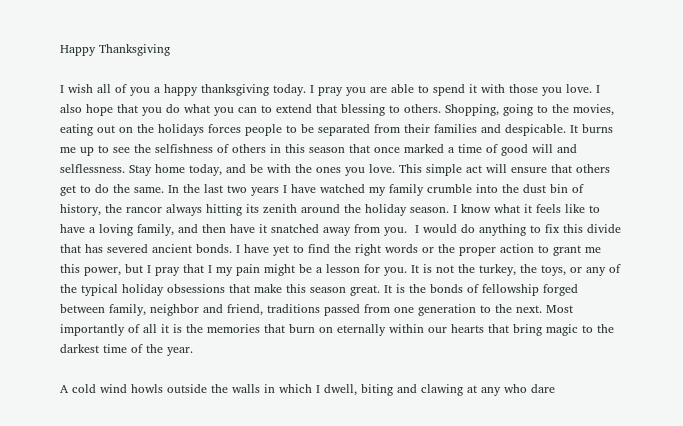Happy Thanksgiving

I wish all of you a happy thanksgiving today. I pray you are able to spend it with those you love. I also hope that you do what you can to extend that blessing to others. Shopping, going to the movies, eating out on the holidays forces people to be separated from their families and despicable. It burns me up to see the selfishness of others in this season that once marked a time of good will and selflessness. Stay home today, and be with the ones you love. This simple act will ensure that others get to do the same. In the last two years I have watched my family crumble into the dust bin of history, the rancor always hitting its zenith around the holiday season. I know what it feels like to have a loving family, and then have it snatched away from you.  I would do anything to fix this divide that has severed ancient bonds. I have yet to find the right words or the proper action to grant me this power, but I pray that I my pain might be a lesson for you. It is not the turkey, the toys, or any of the typical holiday obsessions that make this season great. It is the bonds of fellowship forged between family, neighbor and friend, traditions passed from one generation to the next. Most importantly of all it is the memories that burn on eternally within our hearts that bring magic to the darkest time of the year.

A cold wind howls outside the walls in which I dwell, biting and clawing at any who dare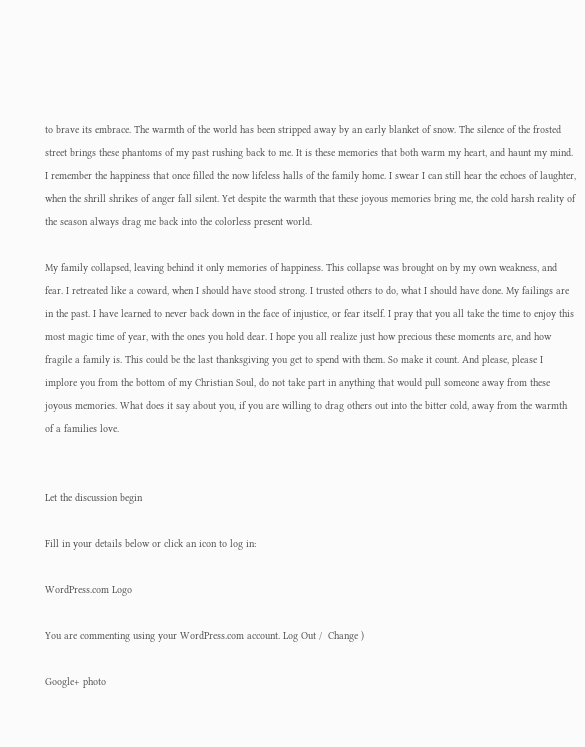to brave its embrace. The warmth of the world has been stripped away by an early blanket of snow. The silence of the frosted street brings these phantoms of my past rushing back to me. It is these memories that both warm my heart, and haunt my mind. I remember the happiness that once filled the now lifeless halls of the family home. I swear I can still hear the echoes of laughter, when the shrill shrikes of anger fall silent. Yet despite the warmth that these joyous memories bring me, the cold harsh reality of the season always drag me back into the colorless present world.

My family collapsed, leaving behind it only memories of happiness. This collapse was brought on by my own weakness, and fear. I retreated like a coward, when I should have stood strong. I trusted others to do, what I should have done. My failings are in the past. I have learned to never back down in the face of injustice, or fear itself. I pray that you all take the time to enjoy this most magic time of year, with the ones you hold dear. I hope you all realize just how precious these moments are, and how fragile a family is. This could be the last thanksgiving you get to spend with them. So make it count. And please, please I implore you from the bottom of my Christian Soul, do not take part in anything that would pull someone away from these joyous memories. What does it say about you, if you are willing to drag others out into the bitter cold, away from the warmth of a families love.


Let the discussion begin

Fill in your details below or click an icon to log in:

WordPress.com Logo

You are commenting using your WordPress.com account. Log Out /  Change )

Google+ photo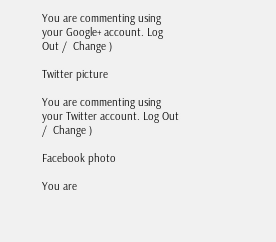You are commenting using your Google+ account. Log Out /  Change )

Twitter picture

You are commenting using your Twitter account. Log Out /  Change )

Facebook photo

You are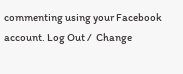commenting using your Facebook account. Log Out /  Change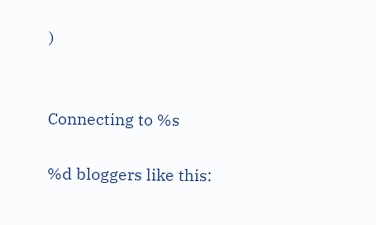)


Connecting to %s

%d bloggers like this: